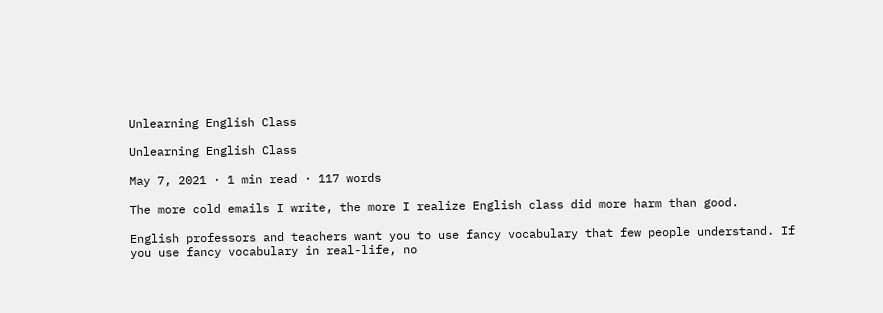Unlearning English Class

Unlearning English Class

May 7, 2021 · 1 min read · 117 words

The more cold emails I write, the more I realize English class did more harm than good.

English professors and teachers want you to use fancy vocabulary that few people understand. If you use fancy vocabulary in real-life, no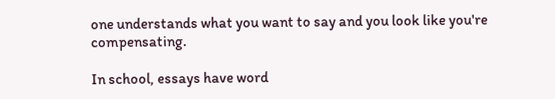one understands what you want to say and you look like you're compensating.

In school, essays have word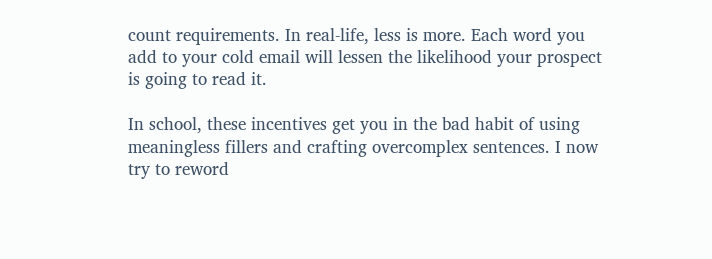count requirements. In real-life, less is more. Each word you add to your cold email will lessen the likelihood your prospect is going to read it.

In school, these incentives get you in the bad habit of using meaningless fillers and crafting overcomplex sentences. I now try to reword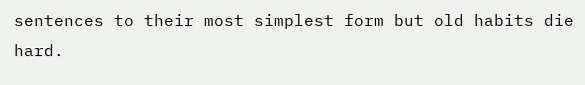sentences to their most simplest form but old habits die hard.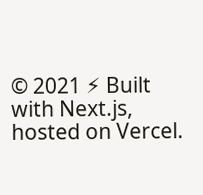© 2021 ⚡ Built with Next.js, hosted on Vercel.